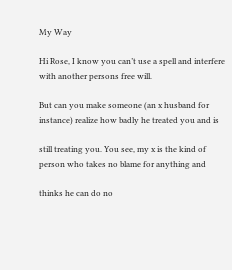My Way

Hi Rose, I know you can’t use a spell and interfere with another persons free will.

But can you make someone (an x husband for instance) realize how badly he treated you and is

still treating you. You see, my x is the kind of person who takes no blame for anything and

thinks he can do no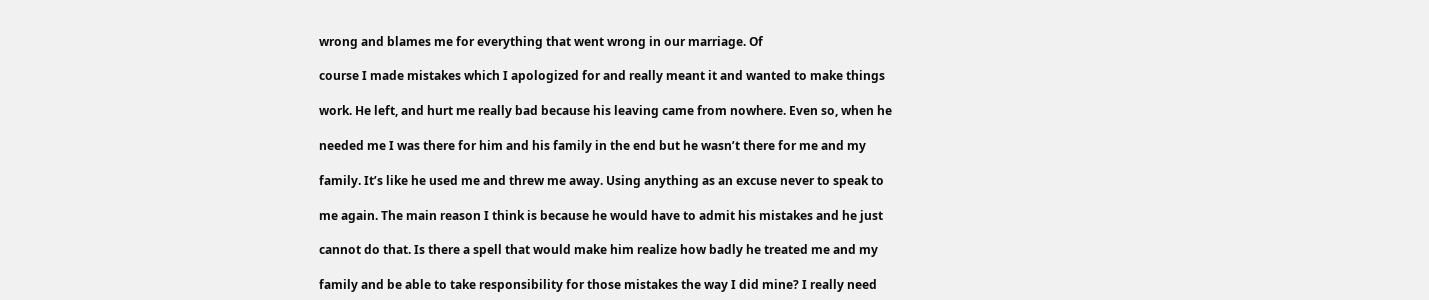wrong and blames me for everything that went wrong in our marriage. Of

course I made mistakes which I apologized for and really meant it and wanted to make things

work. He left, and hurt me really bad because his leaving came from nowhere. Even so, when he

needed me I was there for him and his family in the end but he wasn’t there for me and my

family. It’s like he used me and threw me away. Using anything as an excuse never to speak to

me again. The main reason I think is because he would have to admit his mistakes and he just

cannot do that. Is there a spell that would make him realize how badly he treated me and my

family and be able to take responsibility for those mistakes the way I did mine? I really need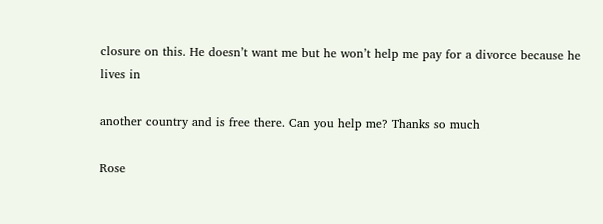closure on this. He doesn’t want me but he won’t help me pay for a divorce because he lives in

another country and is free there. Can you help me? Thanks so much

Rose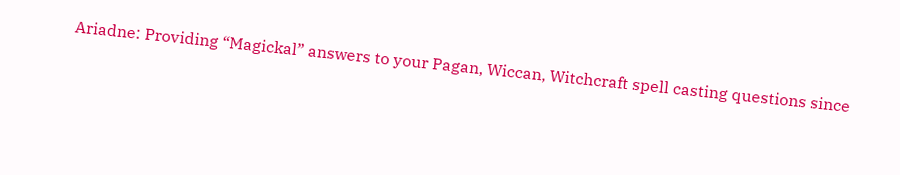Ariadne: Providing “Magickal” answers to your Pagan, Wiccan, Witchcraft spell casting questions since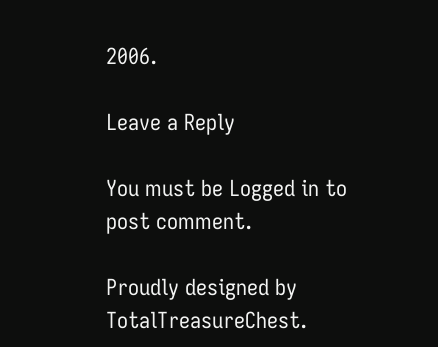2006.

Leave a Reply

You must be Logged in to post comment.

Proudly designed by TotalTreasureChest.